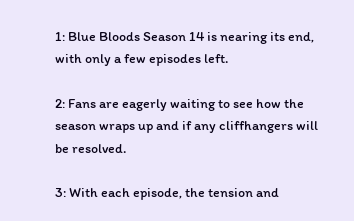1: Blue Bloods Season 14 is nearing its end, with only a few episodes left.

2: Fans are eagerly waiting to see how the season wraps up and if any cliffhangers will be resolved.

3: With each episode, the tension and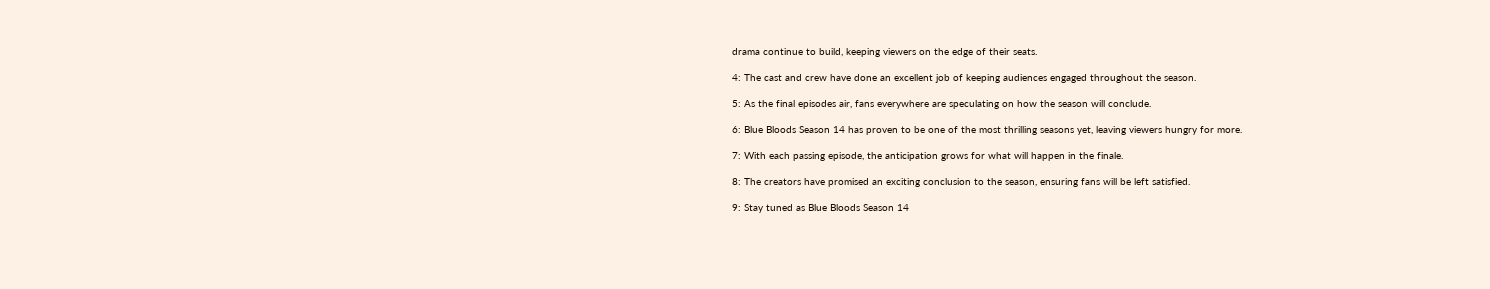drama continue to build, keeping viewers on the edge of their seats.

4: The cast and crew have done an excellent job of keeping audiences engaged throughout the season.

5: As the final episodes air, fans everywhere are speculating on how the season will conclude.

6: Blue Bloods Season 14 has proven to be one of the most thrilling seasons yet, leaving viewers hungry for more.

7: With each passing episode, the anticipation grows for what will happen in the finale.

8: The creators have promised an exciting conclusion to the season, ensuring fans will be left satisfied.

9: Stay tuned as Blue Bloods Season 14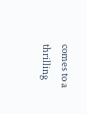comes to a thrilling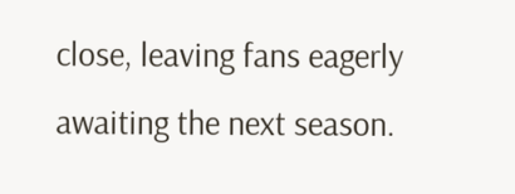close, leaving fans eagerly awaiting the next season.